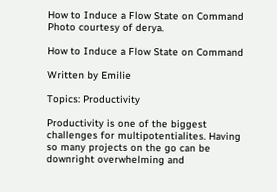How to Induce a Flow State on Command
Photo courtesy of derya.

How to Induce a Flow State on Command

Written by Emilie

Topics: Productivity

Productivity is one of the biggest challenges for multipotentialites. Having so many projects on the go can be downright overwhelming and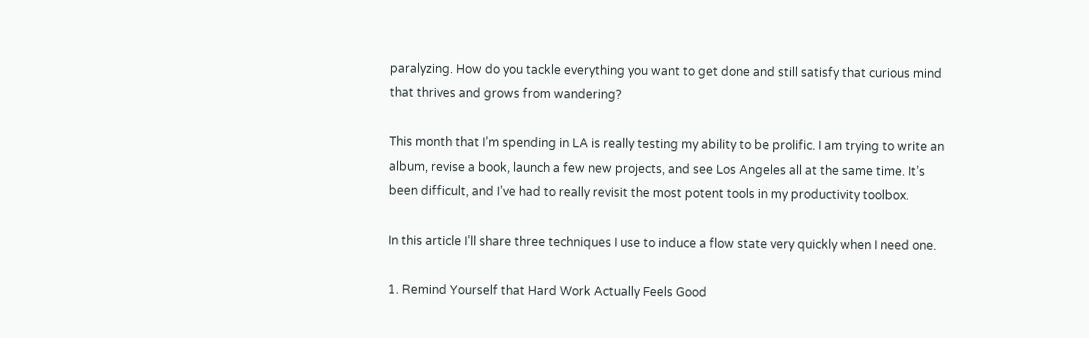paralyzing. How do you tackle everything you want to get done and still satisfy that curious mind that thrives and grows from wandering?

This month that I’m spending in LA is really testing my ability to be prolific. I am trying to write an album, revise a book, launch a few new projects, and see Los Angeles all at the same time. It’s been difficult, and I’ve had to really revisit the most potent tools in my productivity toolbox.

In this article I’ll share three techniques I use to induce a flow state very quickly when I need one.

1. Remind Yourself that Hard Work Actually Feels Good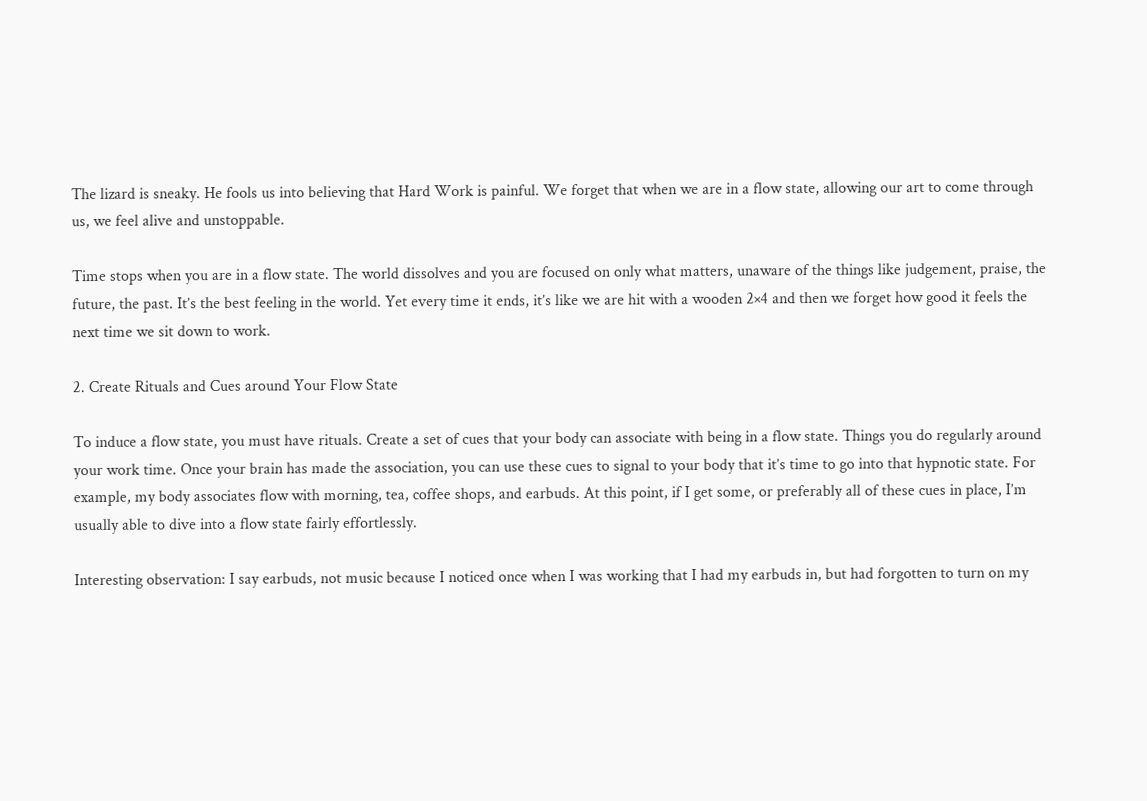The lizard is sneaky. He fools us into believing that Hard Work is painful. We forget that when we are in a flow state, allowing our art to come through us, we feel alive and unstoppable.

Time stops when you are in a flow state. The world dissolves and you are focused on only what matters, unaware of the things like judgement, praise, the future, the past. It’s the best feeling in the world. Yet every time it ends, it’s like we are hit with a wooden 2×4 and then we forget how good it feels the next time we sit down to work.

2. Create Rituals and Cues around Your Flow State

To induce a flow state, you must have rituals. Create a set of cues that your body can associate with being in a flow state. Things you do regularly around your work time. Once your brain has made the association, you can use these cues to signal to your body that it’s time to go into that hypnotic state. For example, my body associates flow with morning, tea, coffee shops, and earbuds. At this point, if I get some, or preferably all of these cues in place, I’m usually able to dive into a flow state fairly effortlessly.

Interesting observation: I say earbuds, not music because I noticed once when I was working that I had my earbuds in, but had forgotten to turn on my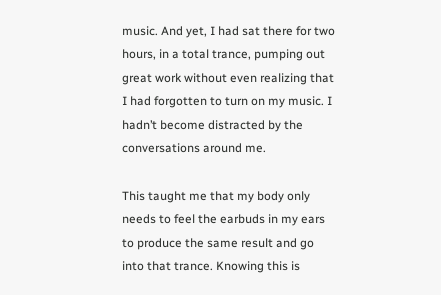music. And yet, I had sat there for two hours, in a total trance, pumping out great work without even realizing that I had forgotten to turn on my music. I hadn’t become distracted by the conversations around me.

This taught me that my body only needs to feel the earbuds in my ears to produce the same result and go into that trance. Knowing this is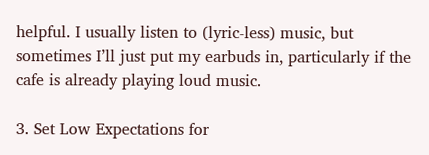helpful. I usually listen to (lyric-less) music, but sometimes I’ll just put my earbuds in, particularly if the cafe is already playing loud music.

3. Set Low Expectations for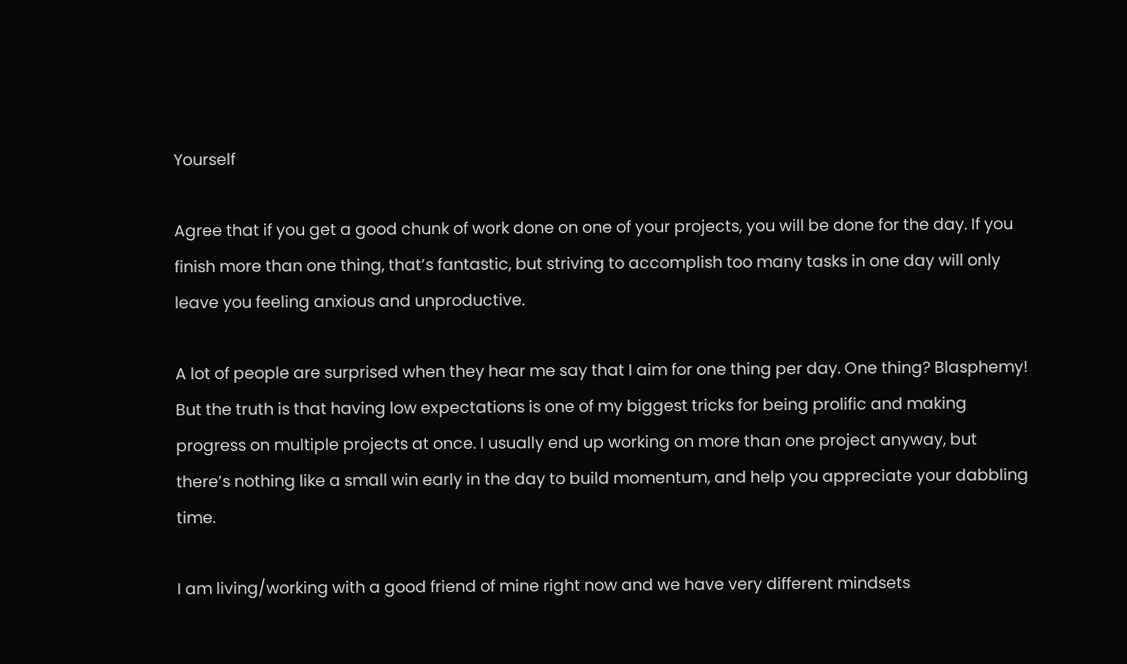Yourself

Agree that if you get a good chunk of work done on one of your projects, you will be done for the day. If you finish more than one thing, that’s fantastic, but striving to accomplish too many tasks in one day will only leave you feeling anxious and unproductive.

A lot of people are surprised when they hear me say that I aim for one thing per day. One thing? Blasphemy! But the truth is that having low expectations is one of my biggest tricks for being prolific and making progress on multiple projects at once. I usually end up working on more than one project anyway, but there’s nothing like a small win early in the day to build momentum, and help you appreciate your dabbling time.

I am living/working with a good friend of mine right now and we have very different mindsets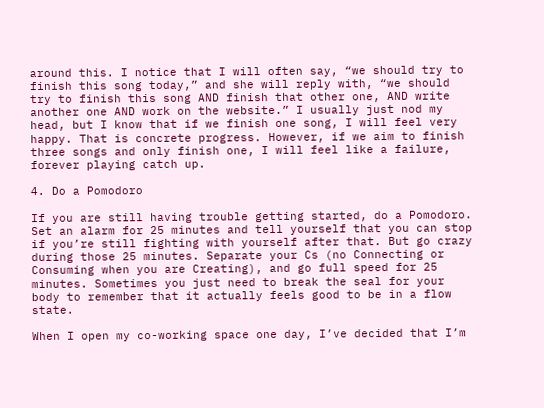around this. I notice that I will often say, “we should try to finish this song today,” and she will reply with, “we should try to finish this song AND finish that other one, AND write another one AND work on the website.” I usually just nod my head, but I know that if we finish one song, I will feel very happy. That is concrete progress. However, if we aim to finish three songs and only finish one, I will feel like a failure, forever playing catch up.

4. Do a Pomodoro

If you are still having trouble getting started, do a Pomodoro. Set an alarm for 25 minutes and tell yourself that you can stop if you’re still fighting with yourself after that. But go crazy during those 25 minutes. Separate your Cs (no Connecting or Consuming when you are Creating), and go full speed for 25 minutes. Sometimes you just need to break the seal for your body to remember that it actually feels good to be in a flow state.

When I open my co-working space one day, I’ve decided that I’m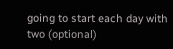going to start each day with two (optional)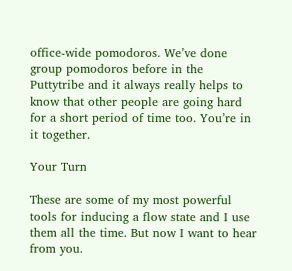office-wide pomodoros. We’ve done group pomodoros before in the Puttytribe and it always really helps to know that other people are going hard for a short period of time too. You’re in it together.

Your Turn

These are some of my most powerful tools for inducing a flow state and I use them all the time. But now I want to hear from you.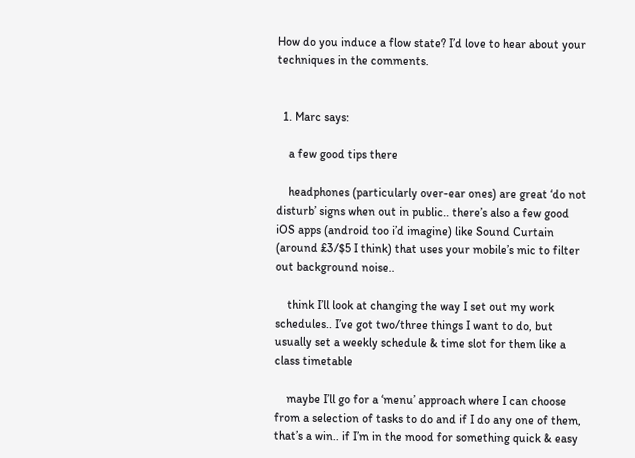How do you induce a flow state? I’d love to hear about your techniques in the comments.


  1. Marc says:

    a few good tips there

    headphones (particularly over-ear ones) are great ‘do not disturb’ signs when out in public.. there’s also a few good iOS apps (android too i’d imagine) like Sound Curtain (around £3/$5 I think) that uses your mobile’s mic to filter out background noise..

    think I’ll look at changing the way I set out my work schedules.. I’ve got two/three things I want to do, but usually set a weekly schedule & time slot for them like a class timetable

    maybe I’ll go for a ‘menu’ approach where I can choose from a selection of tasks to do and if I do any one of them, that’s a win.. if I’m in the mood for something quick & easy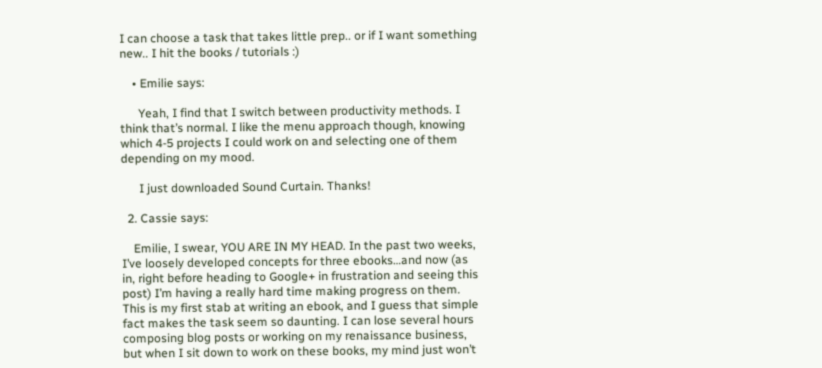I can choose a task that takes little prep.. or if I want something new.. I hit the books / tutorials :)

    • Emilie says:

      Yeah, I find that I switch between productivity methods. I think that’s normal. I like the menu approach though, knowing which 4-5 projects I could work on and selecting one of them depending on my mood.

      I just downloaded Sound Curtain. Thanks!

  2. Cassie says:

    Emilie, I swear, YOU ARE IN MY HEAD. In the past two weeks, I’ve loosely developed concepts for three ebooks…and now (as in, right before heading to Google+ in frustration and seeing this post) I’m having a really hard time making progress on them. This is my first stab at writing an ebook, and I guess that simple fact makes the task seem so daunting. I can lose several hours composing blog posts or working on my renaissance business, but when I sit down to work on these books, my mind just won’t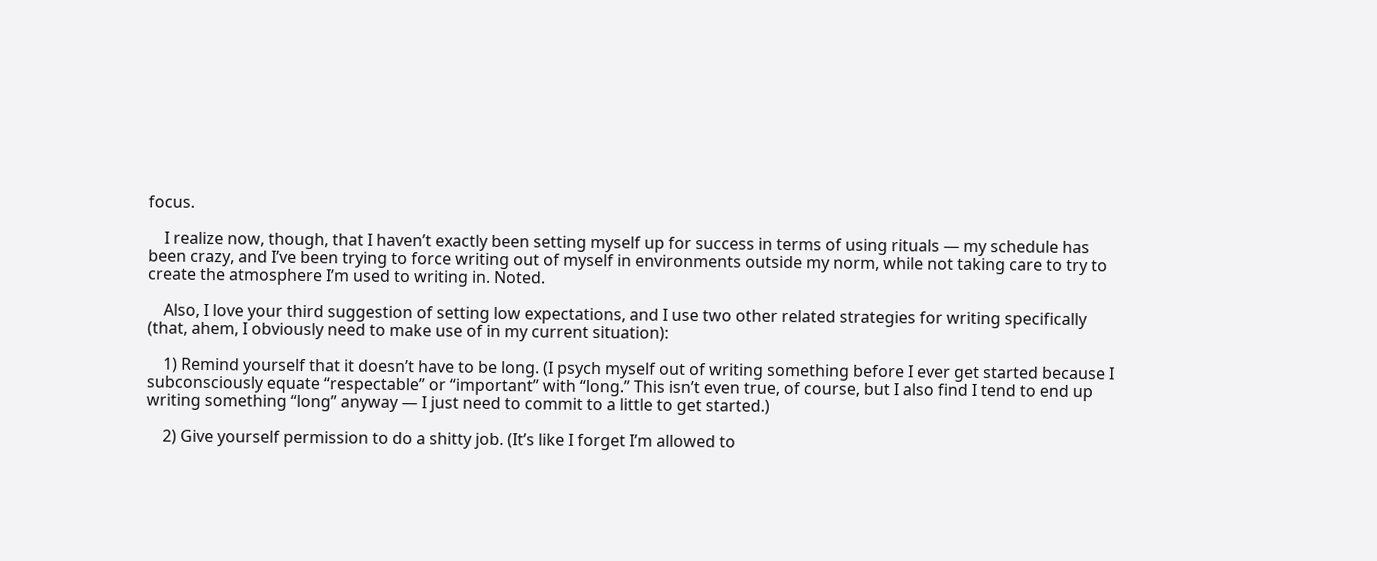focus.

    I realize now, though, that I haven’t exactly been setting myself up for success in terms of using rituals — my schedule has been crazy, and I’ve been trying to force writing out of myself in environments outside my norm, while not taking care to try to create the atmosphere I’m used to writing in. Noted.

    Also, I love your third suggestion of setting low expectations, and I use two other related strategies for writing specifically (that, ahem, I obviously need to make use of in my current situation):

    1) Remind yourself that it doesn’t have to be long. (I psych myself out of writing something before I ever get started because I subconsciously equate “respectable” or “important” with “long.” This isn’t even true, of course, but I also find I tend to end up writing something “long” anyway — I just need to commit to a little to get started.)

    2) Give yourself permission to do a shitty job. (It’s like I forget I’m allowed to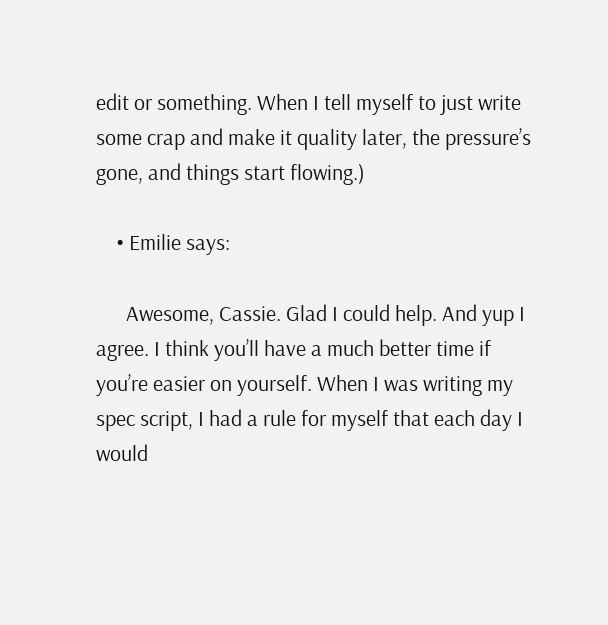edit or something. When I tell myself to just write some crap and make it quality later, the pressure’s gone, and things start flowing.)

    • Emilie says:

      Awesome, Cassie. Glad I could help. And yup I agree. I think you’ll have a much better time if you’re easier on yourself. When I was writing my spec script, I had a rule for myself that each day I would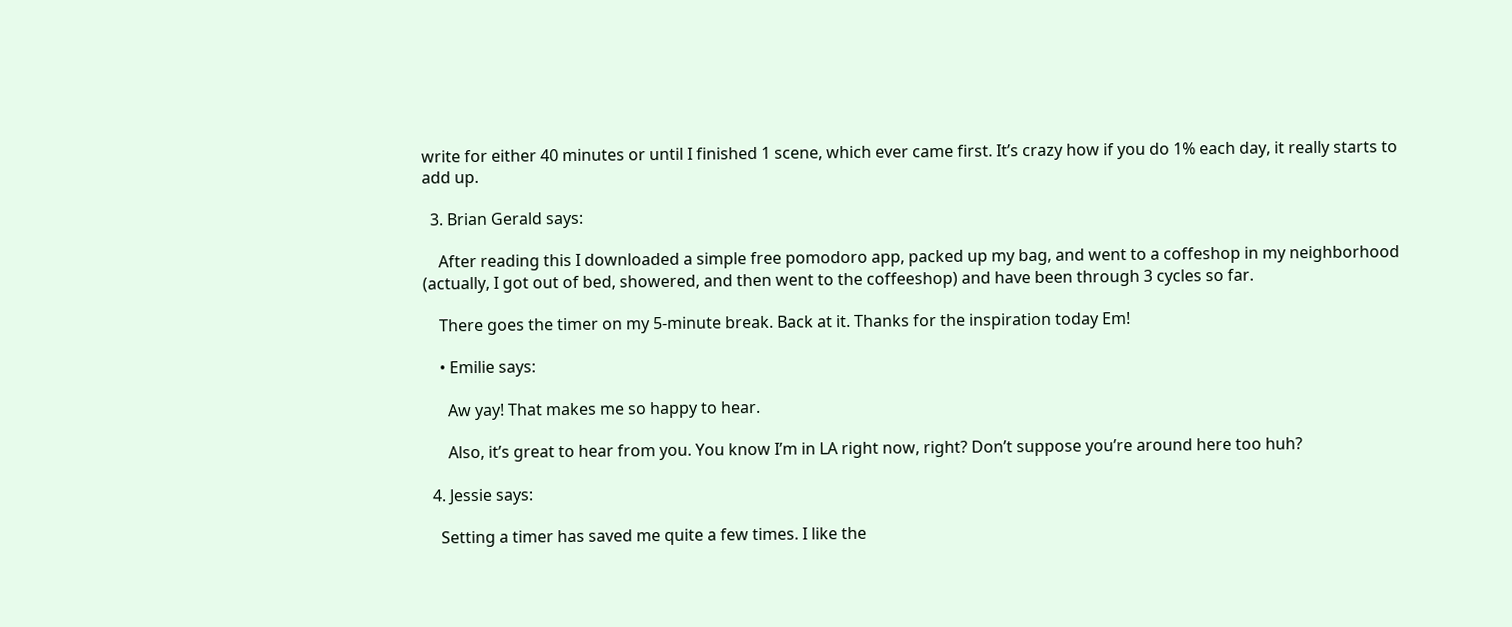write for either 40 minutes or until I finished 1 scene, which ever came first. It’s crazy how if you do 1% each day, it really starts to add up.

  3. Brian Gerald says:

    After reading this I downloaded a simple free pomodoro app, packed up my bag, and went to a coffeshop in my neighborhood (actually, I got out of bed, showered, and then went to the coffeeshop) and have been through 3 cycles so far.

    There goes the timer on my 5-minute break. Back at it. Thanks for the inspiration today Em!

    • Emilie says:

      Aw yay! That makes me so happy to hear.

      Also, it’s great to hear from you. You know I’m in LA right now, right? Don’t suppose you’re around here too huh?

  4. Jessie says:

    Setting a timer has saved me quite a few times. I like the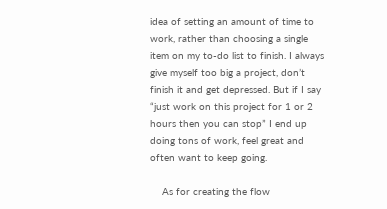idea of setting an amount of time to work, rather than choosing a single item on my to-do list to finish. I always give myself too big a project, don’t finish it and get depressed. But if I say “just work on this project for 1 or 2 hours then you can stop” I end up doing tons of work, feel great and often want to keep going.

    As for creating the flow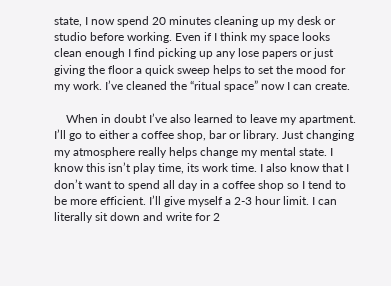state, I now spend 20 minutes cleaning up my desk or studio before working. Even if I think my space looks clean enough I find picking up any lose papers or just giving the floor a quick sweep helps to set the mood for my work. I’ve cleaned the “ritual space” now I can create.

    When in doubt I’ve also learned to leave my apartment. I’ll go to either a coffee shop, bar or library. Just changing my atmosphere really helps change my mental state. I know this isn’t play time, its work time. I also know that I don’t want to spend all day in a coffee shop so I tend to be more efficient. I’ll give myself a 2-3 hour limit. I can literally sit down and write for 2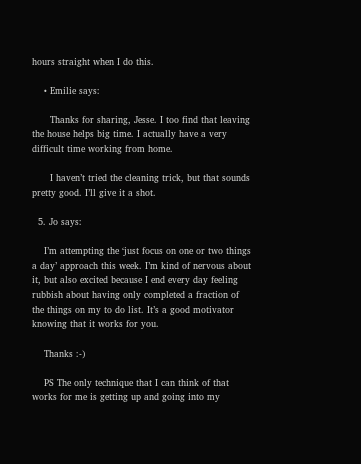hours straight when I do this.

    • Emilie says:

      Thanks for sharing, Jesse. I too find that leaving the house helps big time. I actually have a very difficult time working from home.

      I haven’t tried the cleaning trick, but that sounds pretty good. I’ll give it a shot.

  5. Jo says:

    I’m attempting the ‘just focus on one or two things a day’ approach this week. I’m kind of nervous about it, but also excited because I end every day feeling rubbish about having only completed a fraction of the things on my to do list. It’s a good motivator knowing that it works for you.

    Thanks :-)

    PS The only technique that I can think of that works for me is getting up and going into my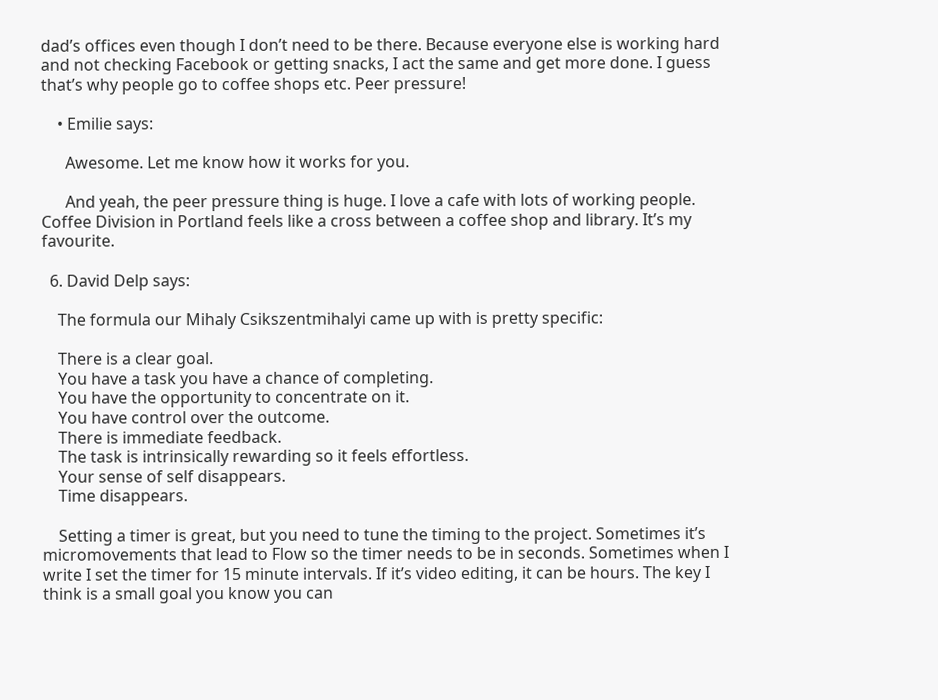dad’s offices even though I don’t need to be there. Because everyone else is working hard and not checking Facebook or getting snacks, I act the same and get more done. I guess that’s why people go to coffee shops etc. Peer pressure!

    • Emilie says:

      Awesome. Let me know how it works for you.

      And yeah, the peer pressure thing is huge. I love a cafe with lots of working people. Coffee Division in Portland feels like a cross between a coffee shop and library. It’s my favourite.

  6. David Delp says:

    The formula our Mihaly Csikszentmihalyi came up with is pretty specific:

    There is a clear goal.
    You have a task you have a chance of completing.
    You have the opportunity to concentrate on it.
    You have control over the outcome.
    There is immediate feedback.
    The task is intrinsically rewarding so it feels effortless.
    Your sense of self disappears.
    Time disappears.

    Setting a timer is great, but you need to tune the timing to the project. Sometimes it’s micromovements that lead to Flow so the timer needs to be in seconds. Sometimes when I write I set the timer for 15 minute intervals. If it’s video editing, it can be hours. The key I think is a small goal you know you can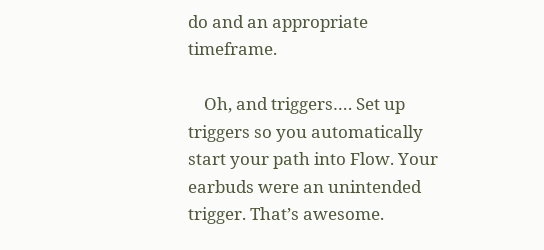do and an appropriate timeframe.

    Oh, and triggers…. Set up triggers so you automatically start your path into Flow. Your earbuds were an unintended trigger. That’s awesome.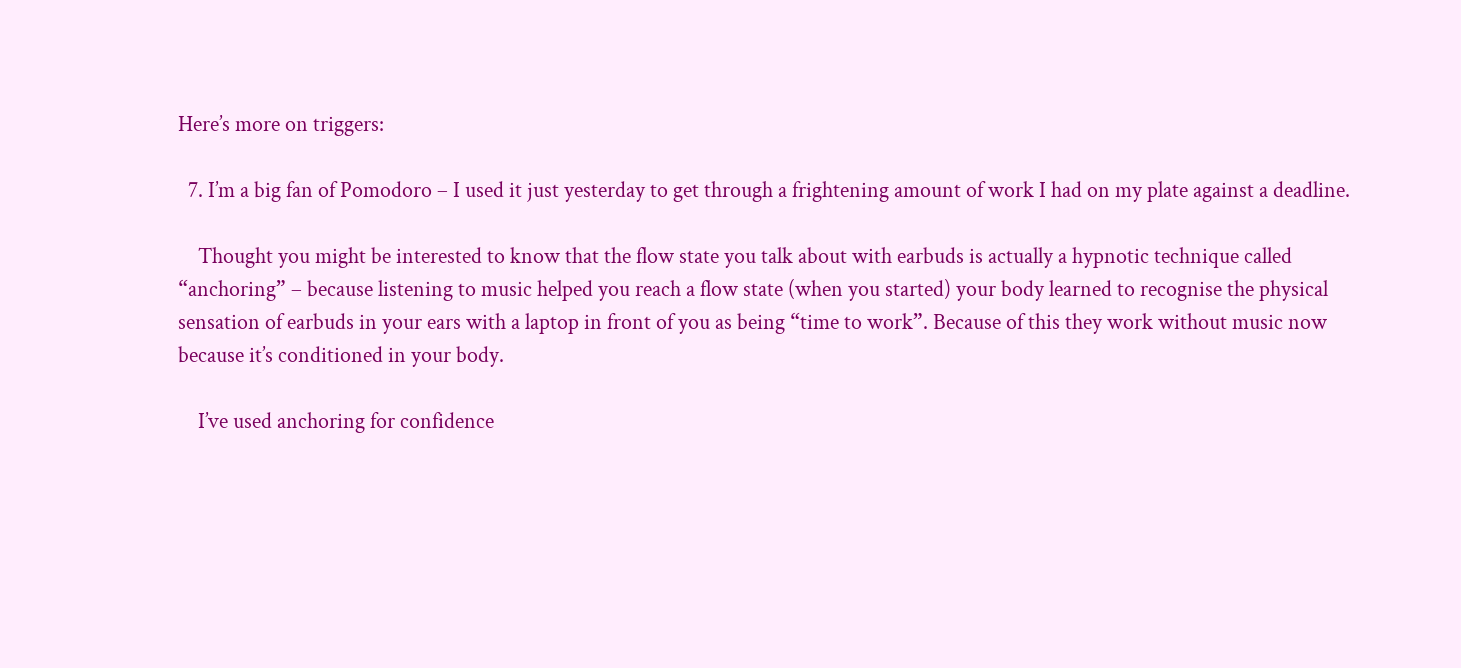Here’s more on triggers:

  7. I’m a big fan of Pomodoro – I used it just yesterday to get through a frightening amount of work I had on my plate against a deadline.

    Thought you might be interested to know that the flow state you talk about with earbuds is actually a hypnotic technique called “anchoring” – because listening to music helped you reach a flow state (when you started) your body learned to recognise the physical sensation of earbuds in your ears with a laptop in front of you as being “time to work”. Because of this they work without music now because it’s conditioned in your body.

    I’ve used anchoring for confidence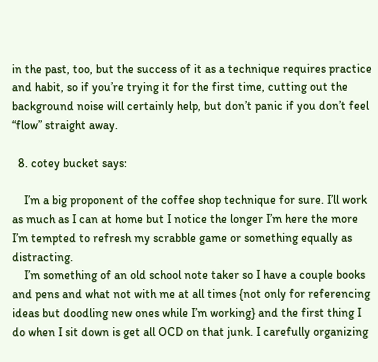in the past, too, but the success of it as a technique requires practice and habit, so if you’re trying it for the first time, cutting out the background noise will certainly help, but don’t panic if you don’t feel “flow” straight away.

  8. cotey bucket says:

    I’m a big proponent of the coffee shop technique for sure. I’ll work as much as I can at home but I notice the longer I’m here the more I’m tempted to refresh my scrabble game or something equally as distracting.
    I’m something of an old school note taker so I have a couple books and pens and what not with me at all times {not only for referencing ideas but doodling new ones while I’m working} and the first thing I do when I sit down is get all OCD on that junk. I carefully organizing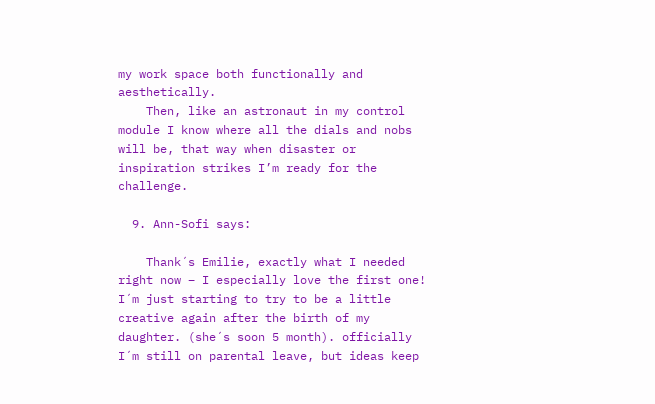my work space both functionally and aesthetically.
    Then, like an astronaut in my control module I know where all the dials and nobs will be, that way when disaster or inspiration strikes I’m ready for the challenge.

  9. Ann-Sofi says:

    Thank´s Emilie, exactly what I needed right now – I especially love the first one! I´m just starting to try to be a little creative again after the birth of my daughter. (she´s soon 5 month). officially I´m still on parental leave, but ideas keep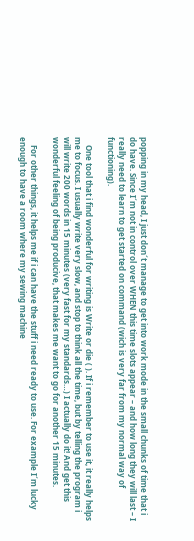popping in my head, I just don´t manage to get into work mode in the small chunks of time that i do have. Since I´m not in control over WHEN this time slots appear – and how long they will last – I really need to learn to get started on command (wich is very far from my normal way of functioning).

    One tool that i find wonderful for writing is Write or die ( ). If i remember to use it, it really helps me to focus. I usually write very slow, and stop to think all the time, but by telling the program i will write 200 words in 15 minutes (very fast for my standards…) I actually do it! And get this wonderful feeling of being producive, that makes me want to go for another 15 minutes.

    For other things, it helps me if i can have the stuff i need ready to use. For example I´m lucky enough to have a room where my sewing machine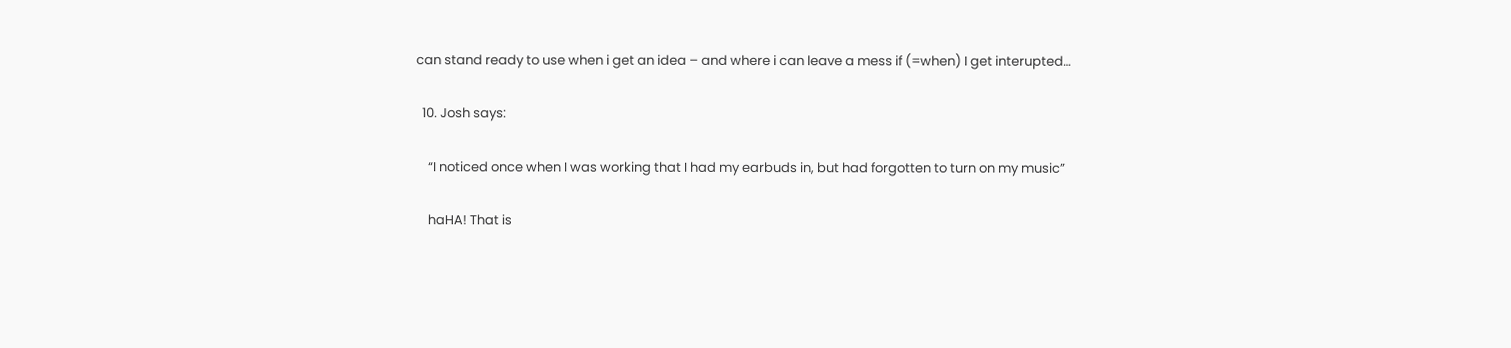can stand ready to use when i get an idea – and where i can leave a mess if (=when) I get interupted…

  10. Josh says:

    “I noticed once when I was working that I had my earbuds in, but had forgotten to turn on my music”

    haHA! That is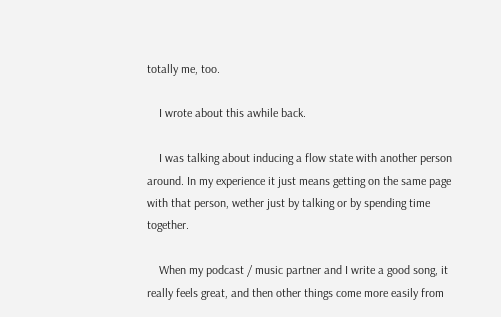totally me, too.

    I wrote about this awhile back.

    I was talking about inducing a flow state with another person around. In my experience it just means getting on the same page with that person, wether just by talking or by spending time together.

    When my podcast / music partner and I write a good song, it really feels great, and then other things come more easily from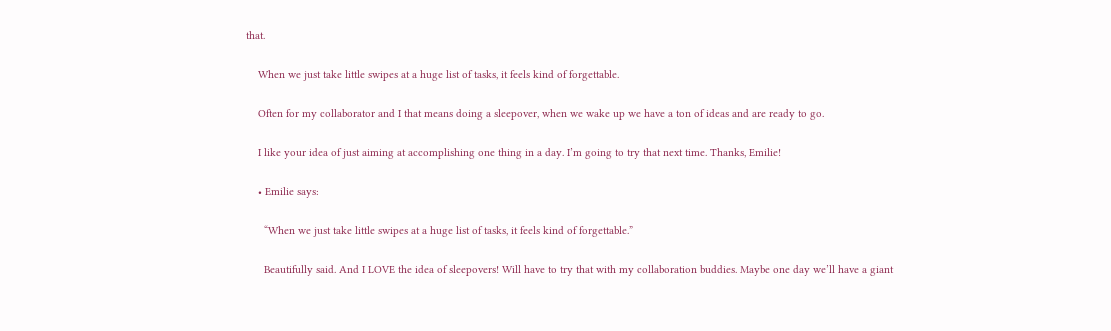that.

    When we just take little swipes at a huge list of tasks, it feels kind of forgettable.

    Often for my collaborator and I that means doing a sleepover, when we wake up we have a ton of ideas and are ready to go.

    I like your idea of just aiming at accomplishing one thing in a day. I’m going to try that next time. Thanks, Emilie!

    • Emilie says:

      “When we just take little swipes at a huge list of tasks, it feels kind of forgettable.”

      Beautifully said. And I LOVE the idea of sleepovers! Will have to try that with my collaboration buddies. Maybe one day we’ll have a giant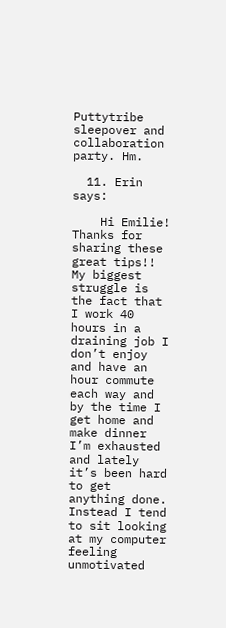Puttytribe sleepover and collaboration party. Hm.

  11. Erin says:

    Hi Emilie! Thanks for sharing these great tips!! My biggest struggle is the fact that I work 40 hours in a draining job I don’t enjoy and have an hour commute each way and by the time I get home and make dinner I’m exhausted and lately it’s been hard to get anything done. Instead I tend to sit looking at my computer feeling unmotivated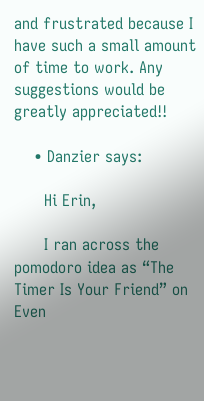and frustrated because I have such a small amount of time to work. Any suggestions would be greatly appreciated!!

    • Danzier says:

      Hi Erin,

      I ran across the pomodoro idea as “The Timer Is Your Friend” on Even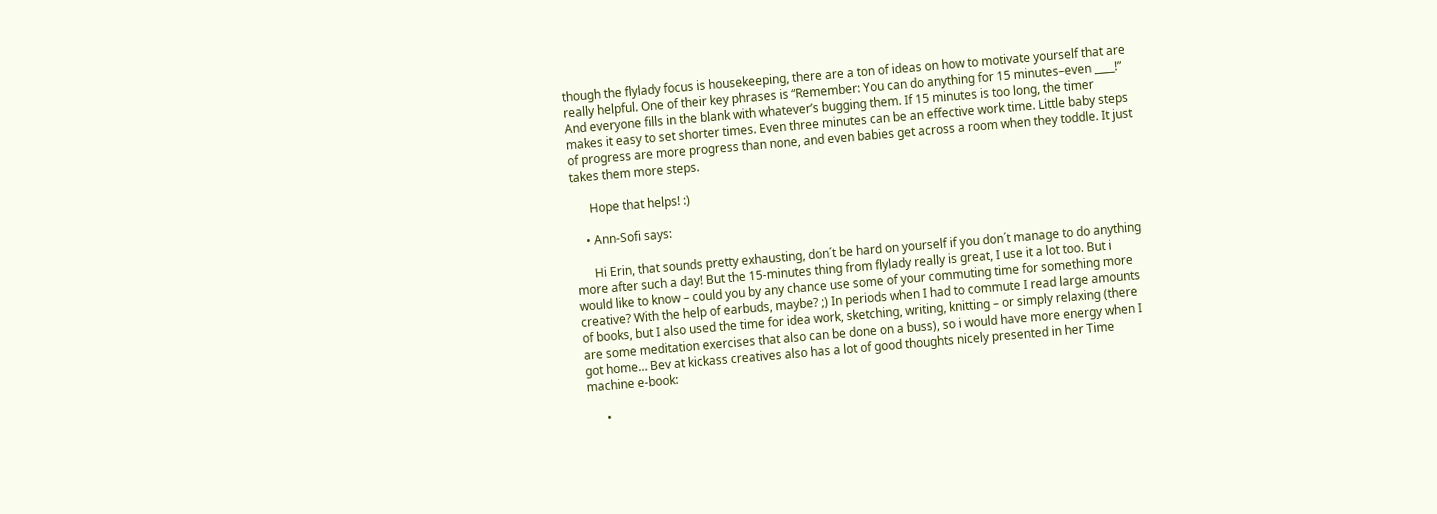though the flylady focus is housekeeping, there are a ton of ideas on how to motivate yourself that are really helpful. One of their key phrases is “Remember: You can do anything for 15 minutes–even ____!” And everyone fills in the blank with whatever’s bugging them. If 15 minutes is too long, the timer makes it easy to set shorter times. Even three minutes can be an effective work time. Little baby steps of progress are more progress than none, and even babies get across a room when they toddle. It just takes them more steps.

      Hope that helps! :)

    • Ann-Sofi says:

      Hi Erin, that sounds pretty exhausting, don´t be hard on yourself if you don´t manage to do anything more after such a day! But the 15-minutes thing from flylady really is great, I use it a lot too. But i would like to know – could you by any chance use some of your commuting time for something more creative? With the help of earbuds, maybe? ;) In periods when I had to commute I read large amounts of books, but I also used the time for idea work, sketching, writing, knitting – or simply relaxing (there are some meditation exercises that also can be done on a buss), so i would have more energy when I got home… Bev at kickass creatives also has a lot of good thoughts nicely presented in her Time machine e-book:

      •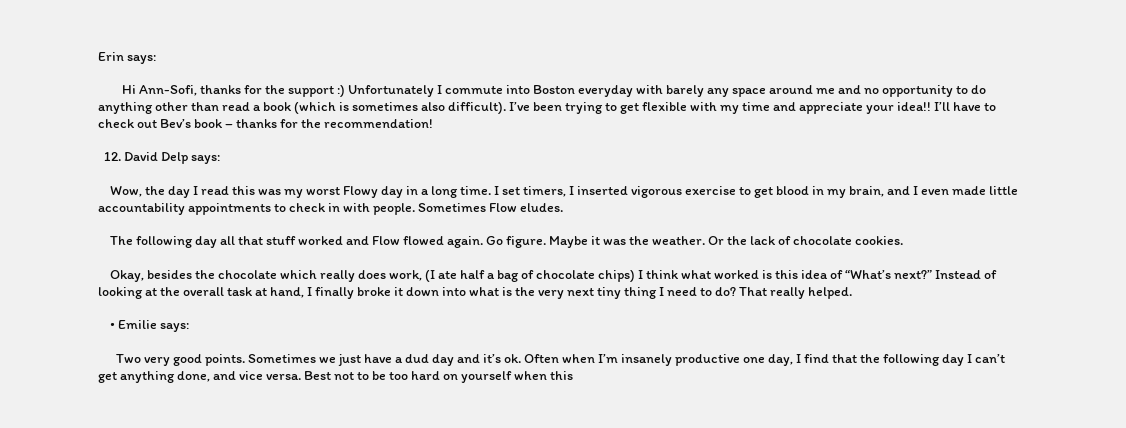Erin says:

        Hi Ann-Sofi, thanks for the support :) Unfortunately I commute into Boston everyday with barely any space around me and no opportunity to do anything other than read a book (which is sometimes also difficult). I’ve been trying to get flexible with my time and appreciate your idea!! I’ll have to check out Bev’s book – thanks for the recommendation!

  12. David Delp says:

    Wow, the day I read this was my worst Flowy day in a long time. I set timers, I inserted vigorous exercise to get blood in my brain, and I even made little accountability appointments to check in with people. Sometimes Flow eludes.

    The following day all that stuff worked and Flow flowed again. Go figure. Maybe it was the weather. Or the lack of chocolate cookies.

    Okay, besides the chocolate which really does work, (I ate half a bag of chocolate chips) I think what worked is this idea of “What’s next?” Instead of looking at the overall task at hand, I finally broke it down into what is the very next tiny thing I need to do? That really helped.

    • Emilie says:

      Two very good points. Sometimes we just have a dud day and it’s ok. Often when I’m insanely productive one day, I find that the following day I can’t get anything done, and vice versa. Best not to be too hard on yourself when this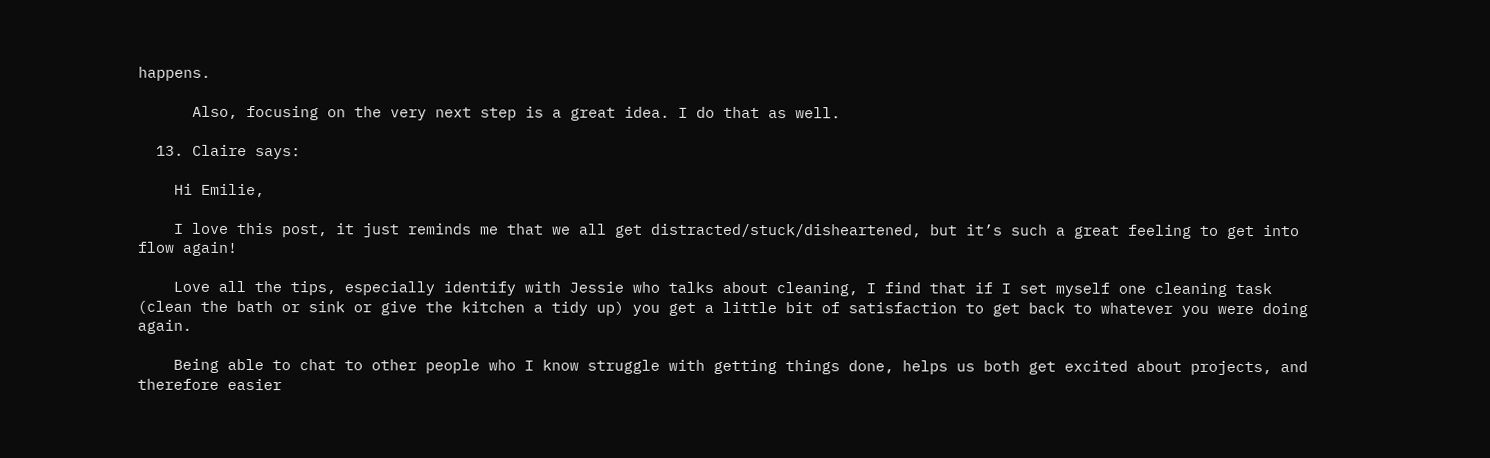happens.

      Also, focusing on the very next step is a great idea. I do that as well.

  13. Claire says:

    Hi Emilie,

    I love this post, it just reminds me that we all get distracted/stuck/disheartened, but it’s such a great feeling to get into flow again!

    Love all the tips, especially identify with Jessie who talks about cleaning, I find that if I set myself one cleaning task (clean the bath or sink or give the kitchen a tidy up) you get a little bit of satisfaction to get back to whatever you were doing again.

    Being able to chat to other people who I know struggle with getting things done, helps us both get excited about projects, and therefore easier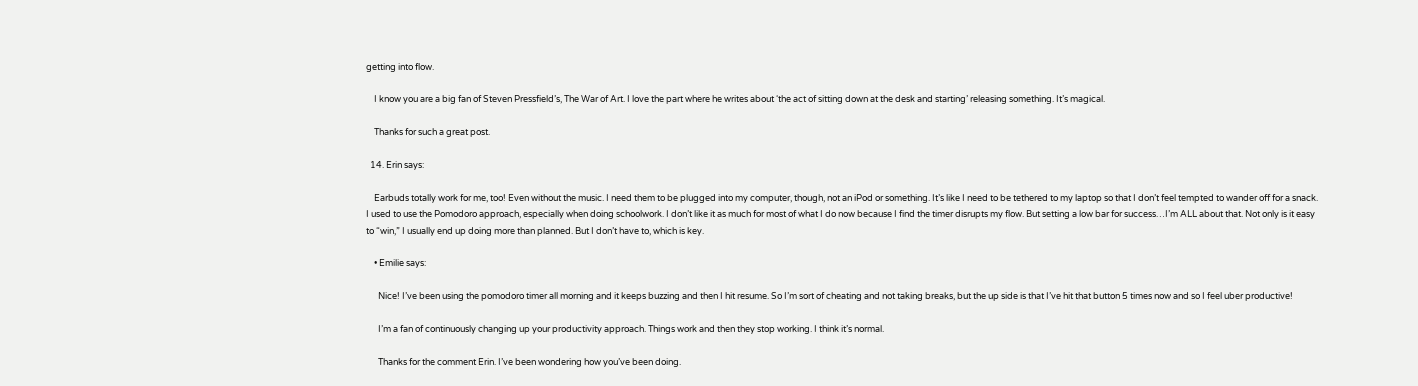getting into flow.

    I know you are a big fan of Steven Pressfield’s, The War of Art. I love the part where he writes about ‘the act of sitting down at the desk and starting’ releasing something. It’s magical.

    Thanks for such a great post.

  14. Erin says:

    Earbuds totally work for me, too! Even without the music. I need them to be plugged into my computer, though, not an iPod or something. It’s like I need to be tethered to my laptop so that I don’t feel tempted to wander off for a snack. I used to use the Pomodoro approach, especially when doing schoolwork. I don’t like it as much for most of what I do now because I find the timer disrupts my flow. But setting a low bar for success…I’m ALL about that. Not only is it easy to “win,” I usually end up doing more than planned. But I don’t have to, which is key.

    • Emilie says:

      Nice! I’ve been using the pomodoro timer all morning and it keeps buzzing and then I hit resume. So I’m sort of cheating and not taking breaks, but the up side is that I’ve hit that button 5 times now and so I feel uber productive!

      I’m a fan of continuously changing up your productivity approach. Things work and then they stop working. I think it’s normal.

      Thanks for the comment Erin. I’ve been wondering how you’ve been doing.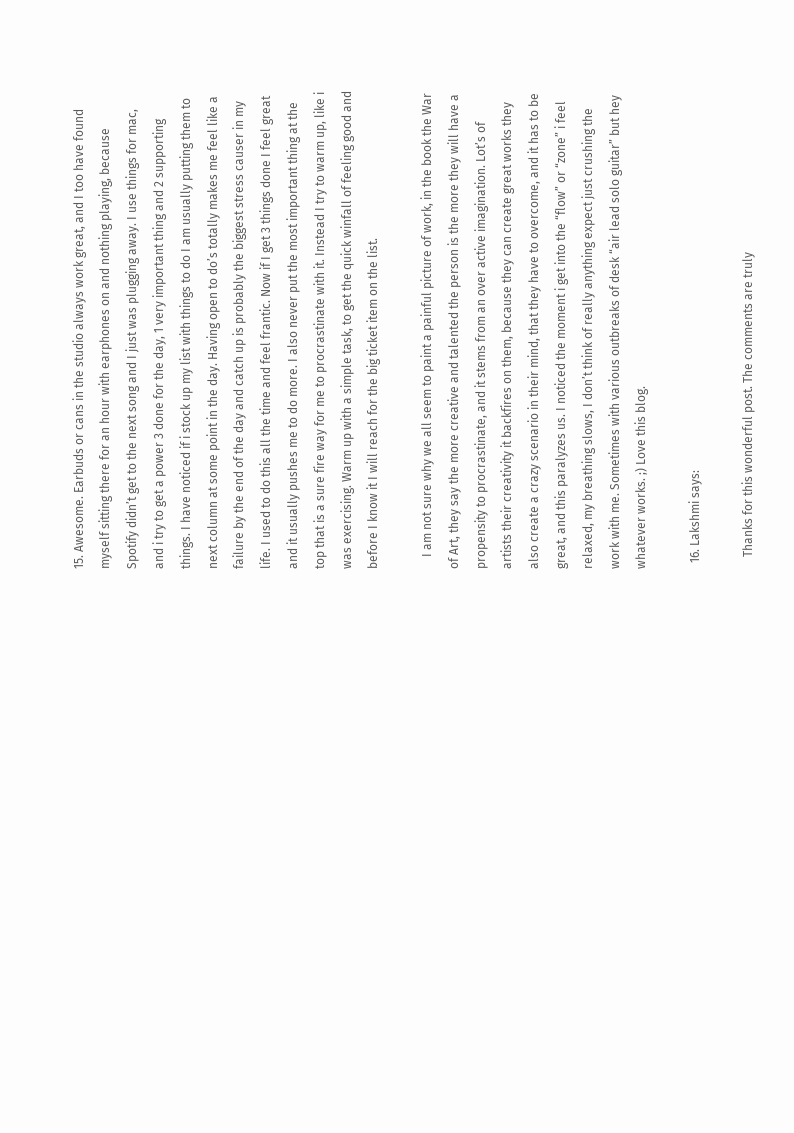15. Awesome. Earbuds or cans in the studio always work great, and I too have found myself sitting there for an hour with earphones on and nothing playing, because Spotify didn’t get to the next song and I just was plugging away. I use things for mac, and i try to get a power 3 done for the day, 1 very important thing and 2 supporting things. I have noticed if i stock up my list with things to do I am usually putting them to next column at some point in the day. Having open to do’s totally makes me feel like a failure by the end of the day and catch up is probably the biggest stress causer in my life. I used to do this all the time and feel frantic. Now if I get 3 things done I feel great and it usually pushes me to do more. I also never put the most important thing at the top that is a sure fire way for me to procrastinate with it. Instead I try to warm up, like i was exercising. Warm up with a simple task, to get the quick winfall of feeling good and before I know it I will reach for the big ticket item on the list.

    I am not sure why we all seem to paint a painful picture of work, in the book the War of Art, they say the more creative and talented the person is the more they will have a propensity to procrastinate, and it stems from an over active imagination. Lot’s of artists their creativity it backfires on them, because they can create great works they also create a crazy scenario in their mind, that they have to overcome, and it has to be great, and this paralyzes us. I noticed the moment i get into the “flow” or “zone” i feel relaxed, my breathing slows, I don’t think of really anything expect just crushing the work with me. Sometimes with various outbreaks of desk “air lead solo guitar” but hey whatever works. ;) Love this blog.

  16. Lakshmi says:

    Thanks for this wonderful post. The comments are truly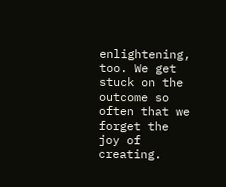enlightening, too. We get stuck on the outcome so often that we forget the joy of creating.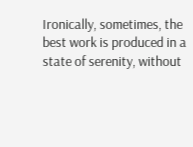Ironically, sometimes, the best work is produced in a state of serenity, without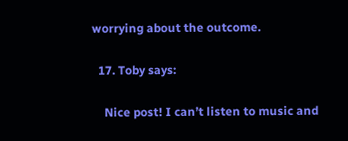worrying about the outcome.

  17. Toby says:

    Nice post! I can’t listen to music and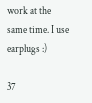work at the same time. I use earplugs :)

37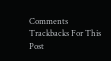Comments Trackbacks For This Post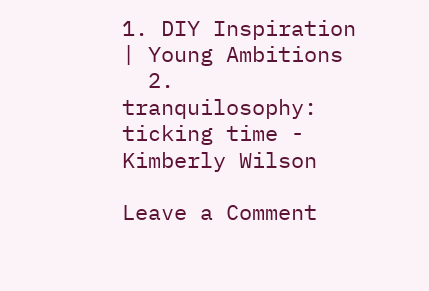1. DIY Inspiration | Young Ambitions
  2. tranquilosophy: ticking time - Kimberly Wilson

Leave a Comment